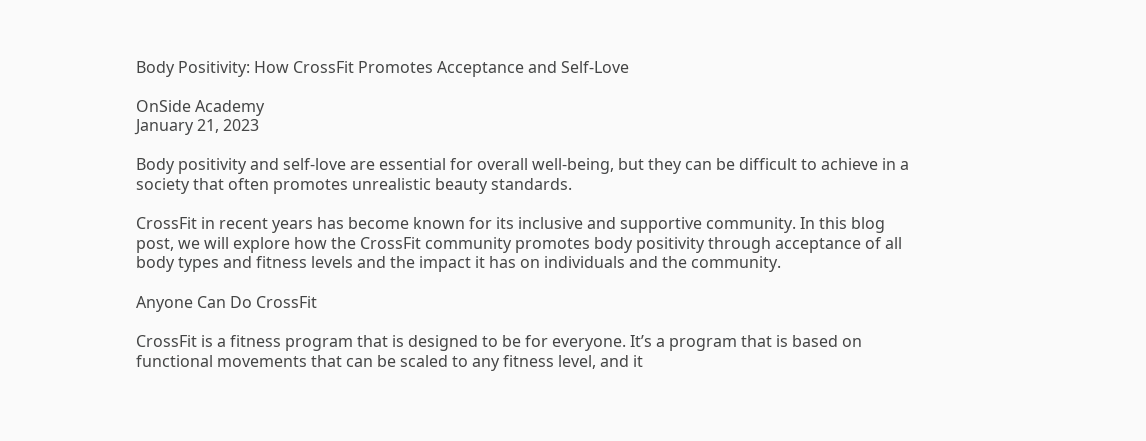Body Positivity: How CrossFit Promotes Acceptance and Self-Love

OnSide Academy
January 21, 2023

Body positivity and self-love are essential for overall well-being, but they can be difficult to achieve in a society that often promotes unrealistic beauty standards.

CrossFit in recent years has become known for its inclusive and supportive community. In this blog post, we will explore how the CrossFit community promotes body positivity through acceptance of all body types and fitness levels and the impact it has on individuals and the community.

Anyone Can Do CrossFit

CrossFit is a fitness program that is designed to be for everyone. It’s a program that is based on functional movements that can be scaled to any fitness level, and it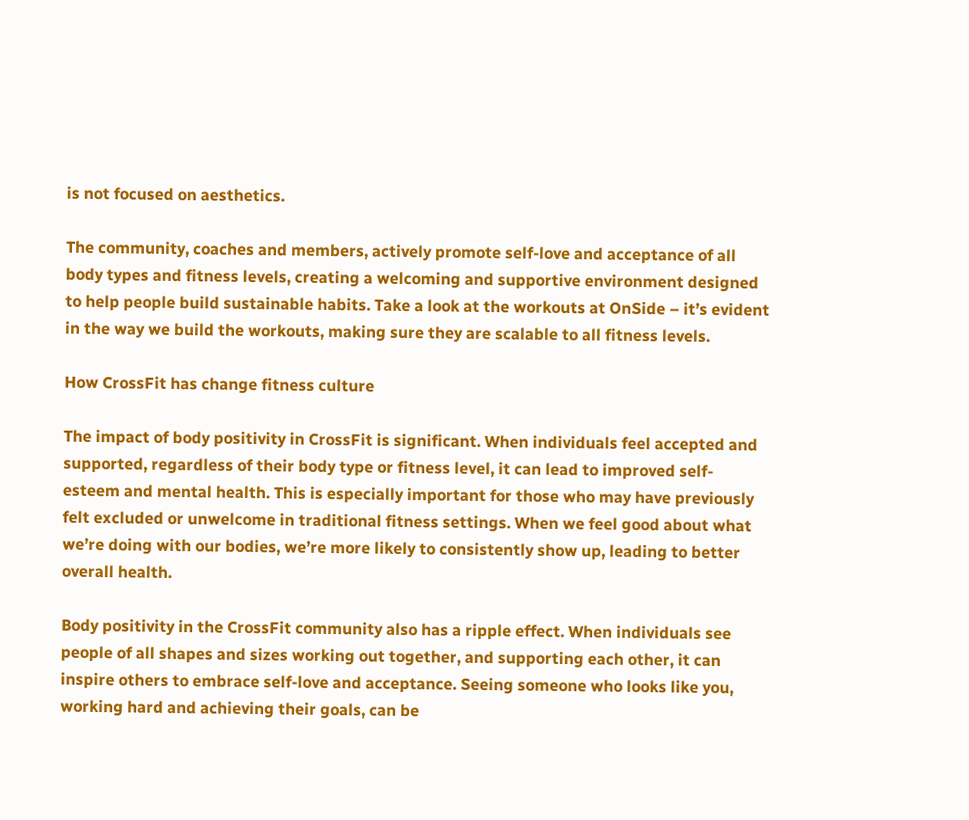is not focused on aesthetics.

The community, coaches and members, actively promote self-love and acceptance of all body types and fitness levels, creating a welcoming and supportive environment designed to help people build sustainable habits. Take a look at the workouts at OnSide – it’s evident in the way we build the workouts, making sure they are scalable to all fitness levels.

How CrossFit has change fitness culture

The impact of body positivity in CrossFit is significant. When individuals feel accepted and supported, regardless of their body type or fitness level, it can lead to improved self-esteem and mental health. This is especially important for those who may have previously felt excluded or unwelcome in traditional fitness settings. When we feel good about what we’re doing with our bodies, we’re more likely to consistently show up, leading to better overall health.

Body positivity in the CrossFit community also has a ripple effect. When individuals see people of all shapes and sizes working out together, and supporting each other, it can inspire others to embrace self-love and acceptance. Seeing someone who looks like you, working hard and achieving their goals, can be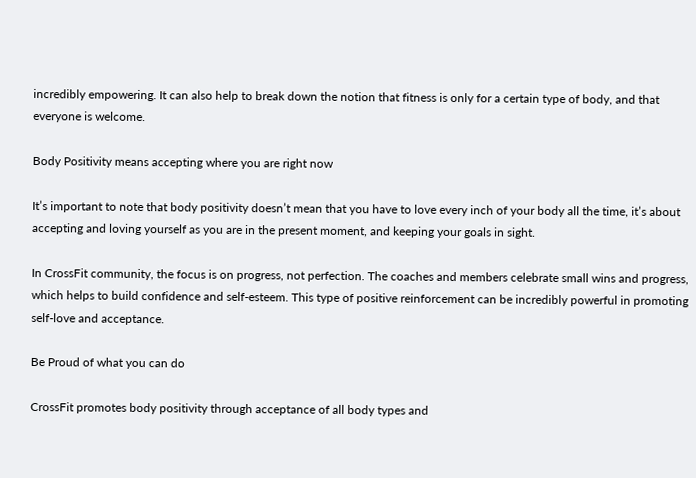incredibly empowering. It can also help to break down the notion that fitness is only for a certain type of body, and that everyone is welcome.

Body Positivity means accepting where you are right now

It’s important to note that body positivity doesn’t mean that you have to love every inch of your body all the time, it’s about accepting and loving yourself as you are in the present moment, and keeping your goals in sight.

In CrossFit community, the focus is on progress, not perfection. The coaches and members celebrate small wins and progress, which helps to build confidence and self-esteem. This type of positive reinforcement can be incredibly powerful in promoting self-love and acceptance.

Be Proud of what you can do

CrossFit promotes body positivity through acceptance of all body types and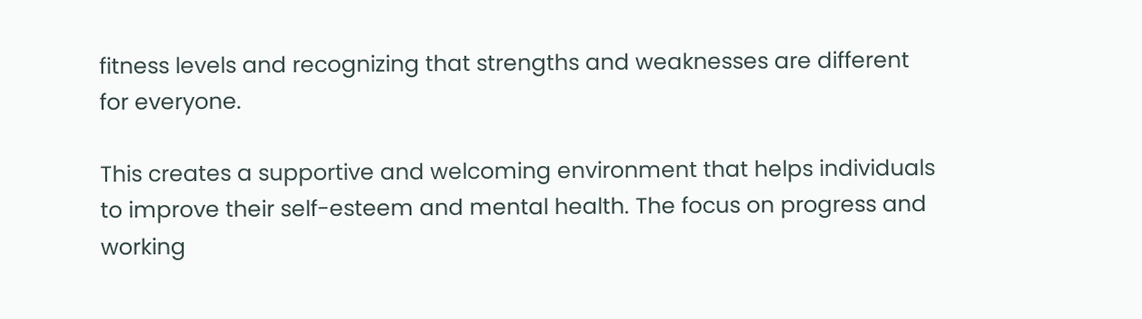fitness levels and recognizing that strengths and weaknesses are different for everyone.

This creates a supportive and welcoming environment that helps individuals to improve their self-esteem and mental health. The focus on progress and working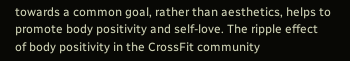towards a common goal, rather than aesthetics, helps to promote body positivity and self-love. The ripple effect of body positivity in the CrossFit community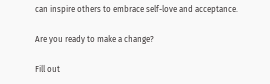can inspire others to embrace self-love and acceptance.

Are you ready to make a change?

Fill out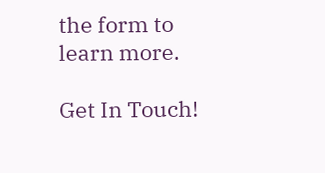the form to learn more.

Get In Touch!